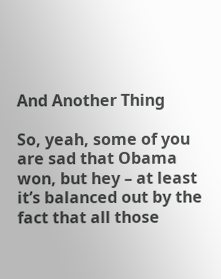And Another Thing

So, yeah, some of you are sad that Obama won, but hey – at least it’s balanced out by the fact that all those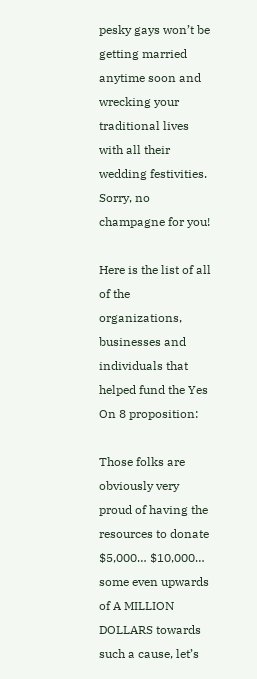pesky gays won’t be getting married anytime soon and wrecking your traditional lives with all their wedding festivities. Sorry, no champagne for you!

Here is the list of all of the organizations, businesses and individuals that helped fund the Yes On 8 proposition:

Those folks are obviously very proud of having the resources to donate $5,000… $10,000… some even upwards of A MILLION DOLLARS towards such a cause, let’s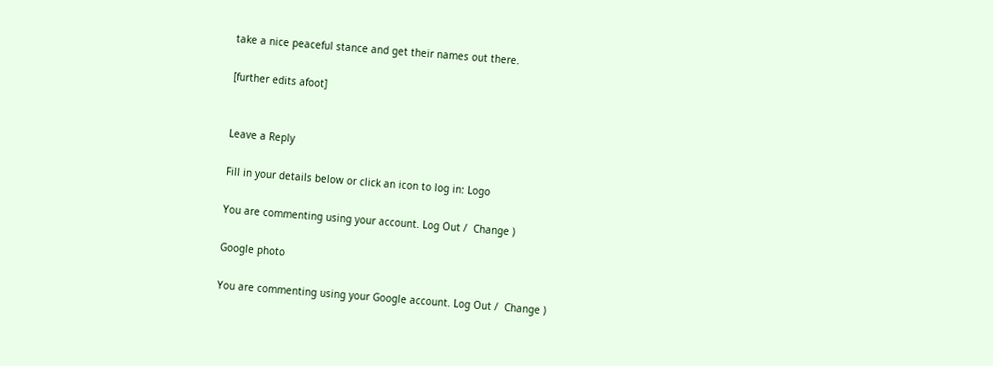take a nice peaceful stance and get their names out there.

[further edits afoot]


Leave a Reply

Fill in your details below or click an icon to log in: Logo

You are commenting using your account. Log Out /  Change )

Google photo

You are commenting using your Google account. Log Out /  Change )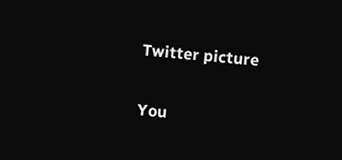Twitter picture

You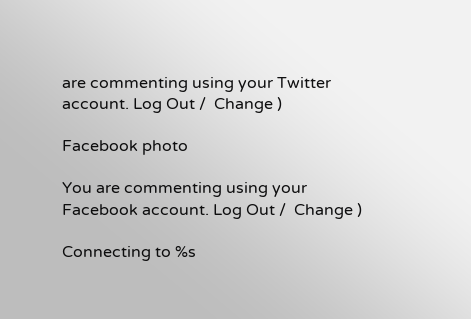are commenting using your Twitter account. Log Out /  Change )

Facebook photo

You are commenting using your Facebook account. Log Out /  Change )

Connecting to %s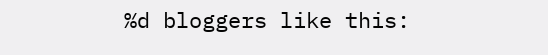%d bloggers like this: